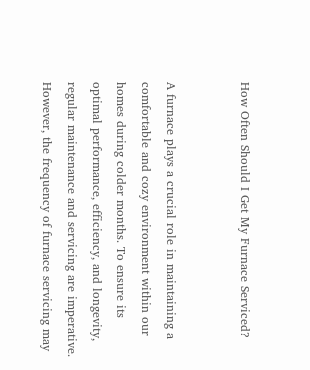How Often Should I Get My Furnace Serviced?


A furnace plays a crucial role in maintaining a comfortable and cozy environment within our homes during colder months. To ensure its optimal performance, efficiency, and longevity, regular maintenance and servicing are imperative. However, the frequency of furnace servicing may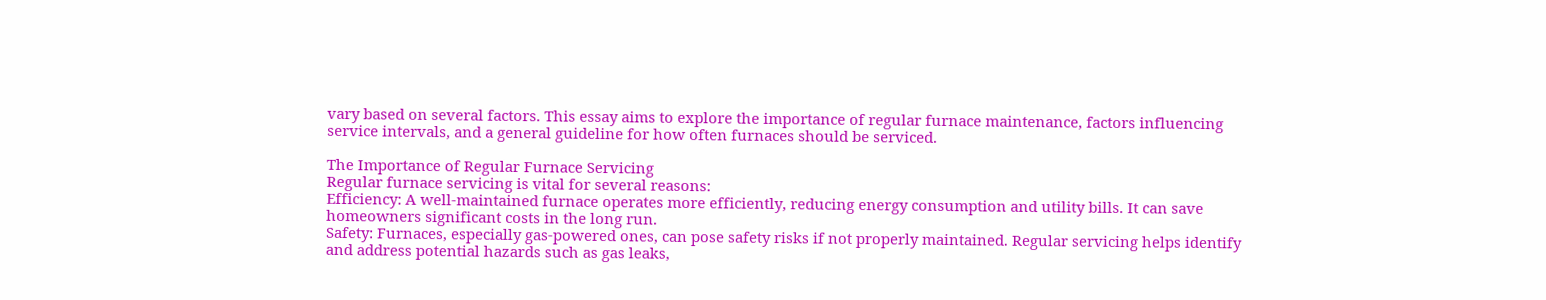vary based on several factors. This essay aims to explore the importance of regular furnace maintenance, factors influencing service intervals, and a general guideline for how often furnaces should be serviced.

The Importance of Regular Furnace Servicing
Regular furnace servicing is vital for several reasons:
Efficiency: A well-maintained furnace operates more efficiently, reducing energy consumption and utility bills. It can save homeowners significant costs in the long run.
Safety: Furnaces, especially gas-powered ones, can pose safety risks if not properly maintained. Regular servicing helps identify and address potential hazards such as gas leaks,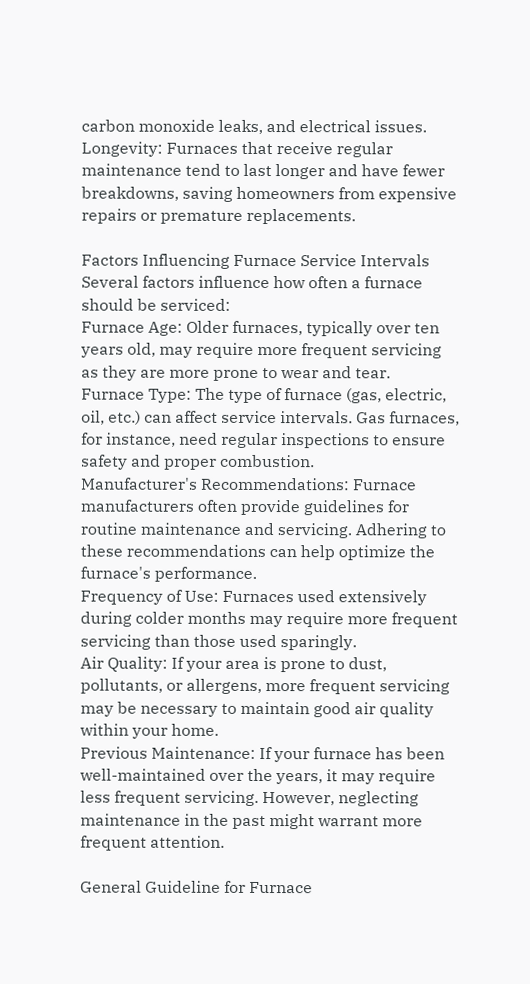carbon monoxide leaks, and electrical issues.
Longevity: Furnaces that receive regular maintenance tend to last longer and have fewer breakdowns, saving homeowners from expensive repairs or premature replacements.

Factors Influencing Furnace Service Intervals
Several factors influence how often a furnace should be serviced:
Furnace Age: Older furnaces, typically over ten years old, may require more frequent servicing as they are more prone to wear and tear.
Furnace Type: The type of furnace (gas, electric, oil, etc.) can affect service intervals. Gas furnaces, for instance, need regular inspections to ensure safety and proper combustion.
Manufacturer's Recommendations: Furnace manufacturers often provide guidelines for routine maintenance and servicing. Adhering to these recommendations can help optimize the furnace's performance.
Frequency of Use: Furnaces used extensively during colder months may require more frequent servicing than those used sparingly.
Air Quality: If your area is prone to dust, pollutants, or allergens, more frequent servicing may be necessary to maintain good air quality within your home.
Previous Maintenance: If your furnace has been well-maintained over the years, it may require less frequent servicing. However, neglecting maintenance in the past might warrant more frequent attention.

General Guideline for Furnace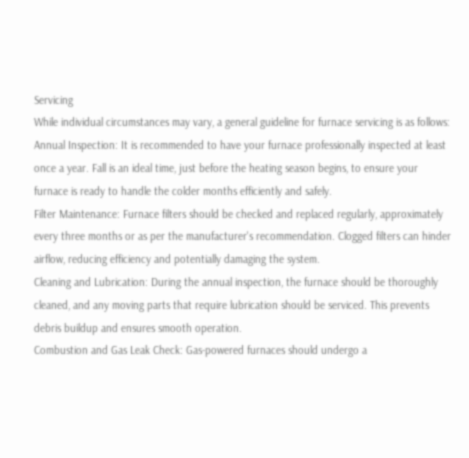Servicing
While individual circumstances may vary, a general guideline for furnace servicing is as follows:
Annual Inspection: It is recommended to have your furnace professionally inspected at least once a year. Fall is an ideal time, just before the heating season begins, to ensure your furnace is ready to handle the colder months efficiently and safely.
Filter Maintenance: Furnace filters should be checked and replaced regularly, approximately every three months or as per the manufacturer's recommendation. Clogged filters can hinder airflow, reducing efficiency and potentially damaging the system.
Cleaning and Lubrication: During the annual inspection, the furnace should be thoroughly cleaned, and any moving parts that require lubrication should be serviced. This prevents debris buildup and ensures smooth operation.
Combustion and Gas Leak Check: Gas-powered furnaces should undergo a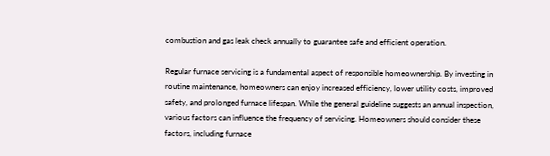combustion and gas leak check annually to guarantee safe and efficient operation.

Regular furnace servicing is a fundamental aspect of responsible homeownership. By investing in routine maintenance, homeowners can enjoy increased efficiency, lower utility costs, improved safety, and prolonged furnace lifespan. While the general guideline suggests an annual inspection, various factors can influence the frequency of servicing. Homeowners should consider these factors, including furnace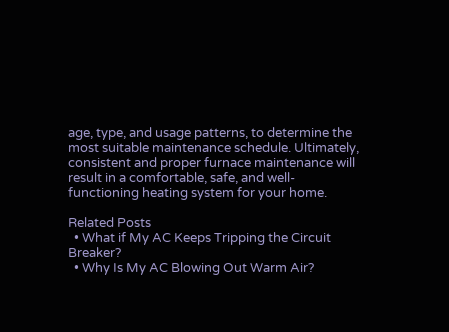age, type, and usage patterns, to determine the most suitable maintenance schedule. Ultimately, consistent and proper furnace maintenance will result in a comfortable, safe, and well-functioning heating system for your home.

Related Posts
  • What if My AC Keeps Tripping the Circuit Breaker?
  • Why Is My AC Blowing Out Warm Air?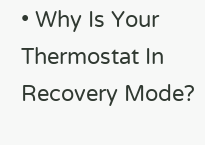• Why Is Your Thermostat In Recovery Mode?